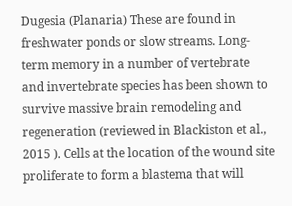Dugesia (Planaria) These are found in freshwater ponds or slow streams. Long-term memory in a number of vertebrate and invertebrate species has been shown to survive massive brain remodeling and regeneration (reviewed in Blackiston et al., 2015 ). Cells at the location of the wound site proliferate to form a blastema that will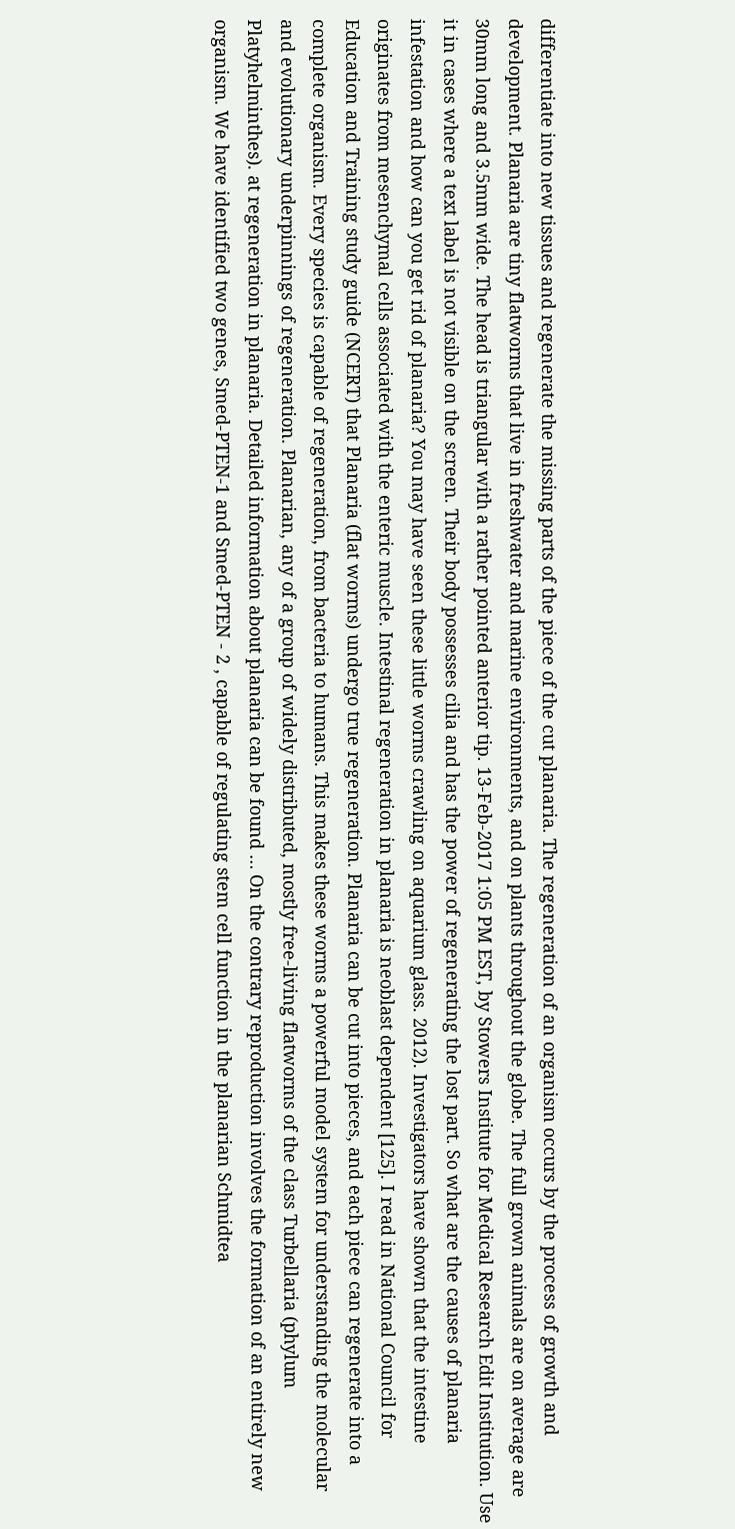differentiate into new tissues and regenerate the missing parts of the piece of the cut planaria. The regeneration of an organism occurs by the process of growth and development. Planaria are tiny flatworms that live in freshwater and marine environments, and on plants throughout the globe. The full grown animals are on average are 30mm long and 3.5mm wide. The head is triangular with a rather pointed anterior tip. 13-Feb-2017 1:05 PM EST, by Stowers Institute for Medical Research Edit Institution. Use it in cases where a text label is not visible on the screen. Their body possesses cilia and has the power of regenerating the lost part. So what are the causes of planaria infestation and how can you get rid of planaria? You may have seen these little worms crawling on aquarium glass. 2012). Investigators have shown that the intestine originates from mesenchymal cells associated with the enteric muscle. Intestinal regeneration in planaria is neoblast dependent [125]. I read in National Council for Education and Training study guide (NCERT) that Planaria (flat worms) undergo true regeneration. Planaria can be cut into pieces, and each piece can regenerate into a complete organism. Every species is capable of regeneration, from bacteria to humans. This makes these worms a powerful model system for understanding the molecular and evolutionary underpinnings of regeneration. Planarian, any of a group of widely distributed, mostly free-living flatworms of the class Turbellaria (phylum Platyhelminthes). at regeneration in planaria. Detailed information about planaria can be found … On the contrary reproduction involves the formation of an entirely new organism. We have identified two genes, Smed-PTEN-1 and Smed-PTEN - 2 , capable of regulating stem cell function in the planarian Schmidtea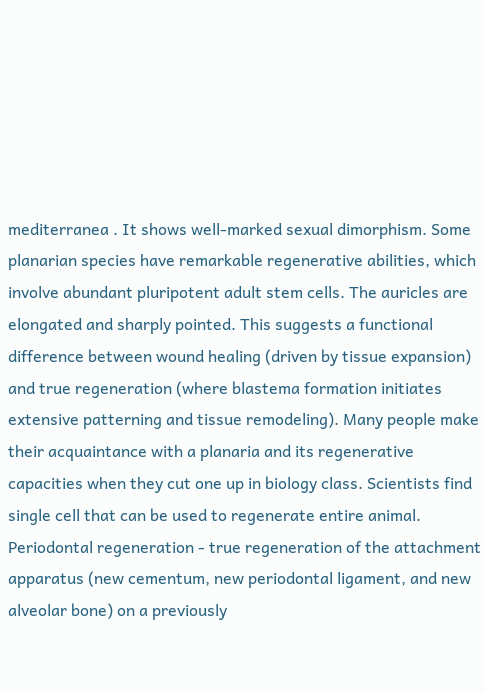mediterranea . It shows well-marked sexual dimorphism. Some planarian species have remarkable regenerative abilities, which involve abundant pluripotent adult stem cells. The auricles are elongated and sharply pointed. This suggests a functional difference between wound healing (driven by tissue expansion) and true regeneration (where blastema formation initiates extensive patterning and tissue remodeling). Many people make their acquaintance with a planaria and its regenerative capacities when they cut one up in biology class. Scientists find single cell that can be used to regenerate entire animal. Periodontal regeneration - true regeneration of the attachment apparatus (new cementum, new periodontal ligament, and new alveolar bone) on a previously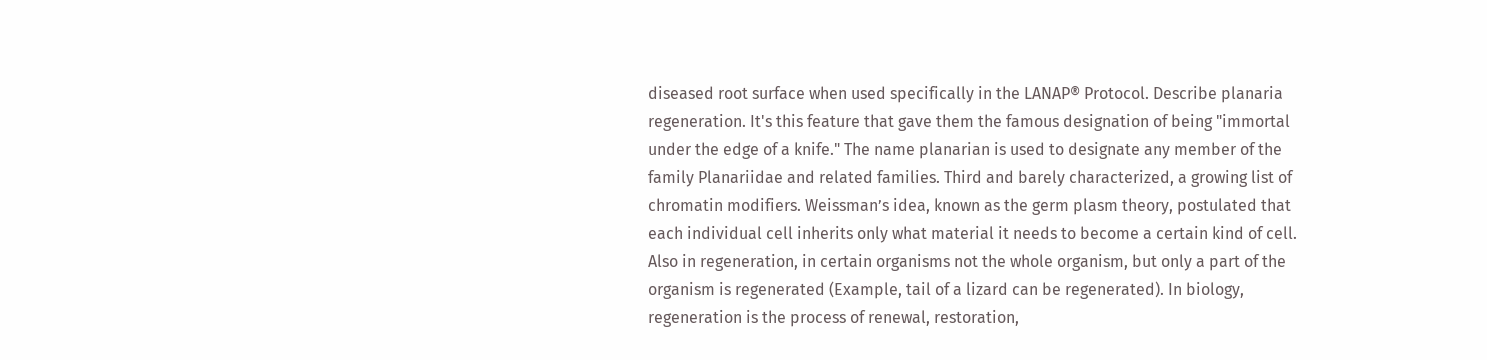diseased root surface when used specifically in the LANAP® Protocol. Describe planaria regeneration. It's this feature that gave them the famous designation of being "immortal under the edge of a knife." The name planarian is used to designate any member of the family Planariidae and related families. Third and barely characterized, a growing list of chromatin modifiers. Weissman’s idea, known as the germ plasm theory, postulated that each individual cell inherits only what material it needs to become a certain kind of cell. Also in regeneration, in certain organisms not the whole organism, but only a part of the organism is regenerated (Example, tail of a lizard can be regenerated). In biology, regeneration is the process of renewal, restoration,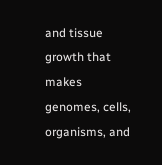and tissue growth that makes genomes, cells, organisms, and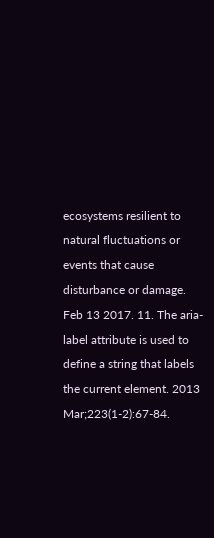ecosystems resilient to natural fluctuations or events that cause disturbance or damage. Feb 13 2017. 11. The aria-label attribute is used to define a string that labels the current element. 2013 Mar;223(1-2):67-84.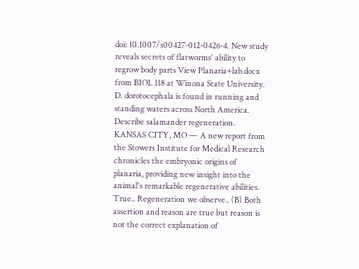doi: 10.1007/s00427-012-0426-4. New study reveals secrets of flatworms' ability to regrow body parts View Planaria+lab.docx from BIOL 118 at Winona State University. D. dorotocephala is found in running and standing waters across North America. Describe salamander regeneration. KANSAS CITY, MO — A new report from the Stowers Institute for Medical Research chronicles the embryonic origins of planaria, providing new insight into the animal's remarkable regenerative abilities. True.. Regeneration we observe.. (B) Both assertion and reason are true but reason is not the correct explanation of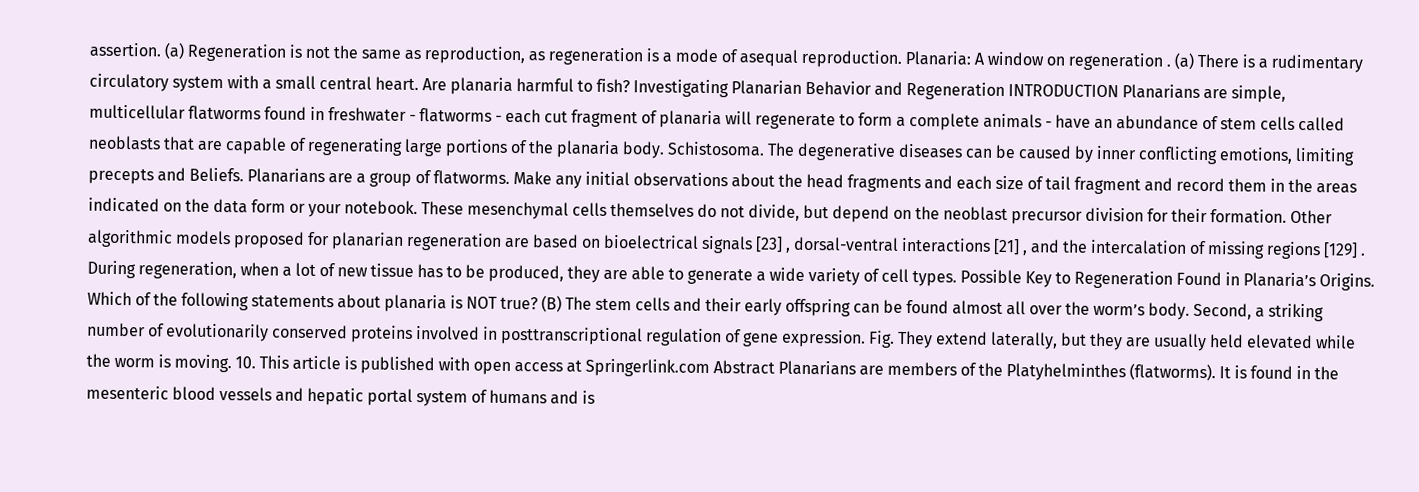assertion. (a) Regeneration is not the same as reproduction, as regeneration is a mode of asequal reproduction. Planaria: A window on regeneration . (a) There is a rudimentary circulatory system with a small central heart. Are planaria harmful to fish? Investigating Planarian Behavior and Regeneration INTRODUCTION Planarians are simple, multicellular flatworms found in freshwater - flatworms - each cut fragment of planaria will regenerate to form a complete animals - have an abundance of stem cells called neoblasts that are capable of regenerating large portions of the planaria body. Schistosoma. The degenerative diseases can be caused by inner conflicting emotions, limiting precepts and Beliefs. Planarians are a group of flatworms. Make any initial observations about the head fragments and each size of tail fragment and record them in the areas indicated on the data form or your notebook. These mesenchymal cells themselves do not divide, but depend on the neoblast precursor division for their formation. Other algorithmic models proposed for planarian regeneration are based on bioelectrical signals [23] , dorsal-ventral interactions [21] , and the intercalation of missing regions [129] . During regeneration, when a lot of new tissue has to be produced, they are able to generate a wide variety of cell types. Possible Key to Regeneration Found in Planaria’s Origins. Which of the following statements about planaria is NOT true? (B) The stem cells and their early offspring can be found almost all over the worm’s body. Second, a striking number of evolutionarily conserved proteins involved in posttranscriptional regulation of gene expression. Fig. They extend laterally, but they are usually held elevated while the worm is moving. 10. This article is published with open access at Springerlink.com Abstract Planarians are members of the Platyhelminthes (flatworms). It is found in the mesenteric blood vessels and hepatic portal system of humans and is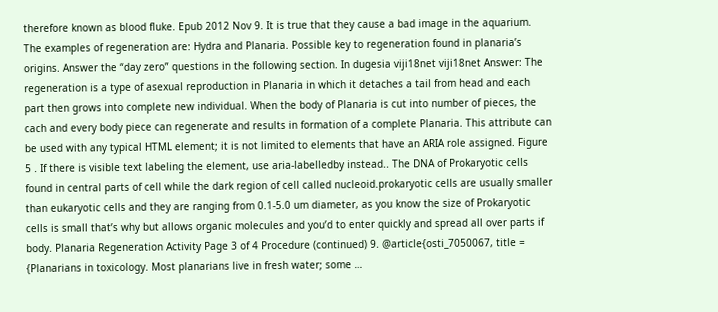therefore known as blood fluke. Epub 2012 Nov 9. It is true that they cause a bad image in the aquarium. The examples of regeneration are: Hydra and Planaria. Possible key to regeneration found in planaria’s origins. Answer the “day zero” questions in the following section. In dugesia viji18net viji18net Answer: The regeneration is a type of asexual reproduction in Planaria in which it detaches a tail from head and each part then grows into complete new individual. When the body of Planaria is cut into number of pieces, the cach and every body piece can regenerate and results in formation of a complete Planaria. This attribute can be used with any typical HTML element; it is not limited to elements that have an ARIA role assigned. Figure 5 . If there is visible text labeling the element, use aria-labelledby instead.. The DNA of Prokaryotic cells found in central parts of cell while the dark region of cell called nucleoid.prokaryotic cells are usually smaller than eukaryotic cells and they are ranging from 0.1-5.0 um diameter, as you know the size of Prokaryotic cells is small that’s why but allows organic molecules and you’d to enter quickly and spread all over parts if body. Planaria Regeneration Activity Page 3 of 4 Procedure (continued) 9. @article{osti_7050067, title = {Planarians in toxicology. Most planarians live in fresh water; some …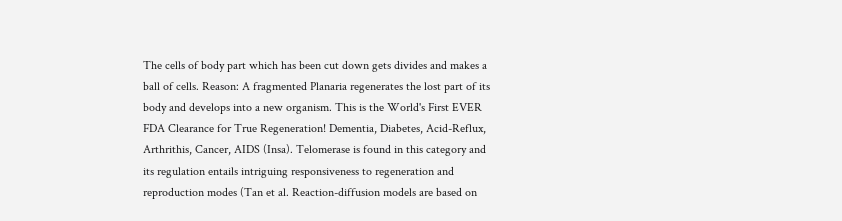The cells of body part which has been cut down gets divides and makes a ball of cells. Reason: A fragmented Planaria regenerates the lost part of its body and develops into a new organism. This is the World's First EVER FDA Clearance for True Regeneration! Dementia, Diabetes, Acid-Reflux, Arthrithis, Cancer, AIDS (Insa). Telomerase is found in this category and its regulation entails intriguing responsiveness to regeneration and reproduction modes (Tan et al. Reaction-diffusion models are based on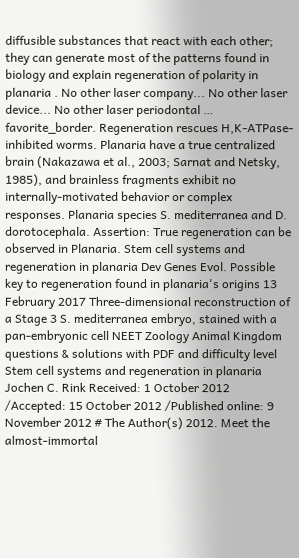diffusible substances that react with each other; they can generate most of the patterns found in biology and explain regeneration of polarity in planaria . No other laser company... No other laser device... No other laser periodontal … favorite_border. Regeneration rescues H,K-ATPase-inhibited worms. Planaria have a true centralized brain (Nakazawa et al., 2003; Sarnat and Netsky, 1985), and brainless fragments exhibit no internally-motivated behavior or complex responses. Planaria species S. mediterranea and D. dorotocephala. Assertion: True regeneration can be observed in Planaria. Stem cell systems and regeneration in planaria Dev Genes Evol. Possible key to regeneration found in planaria's origins 13 February 2017 Three-dimensional reconstruction of a Stage 3 S. mediterranea embryo, stained with a pan-embryonic cell NEET Zoology Animal Kingdom questions & solutions with PDF and difficulty level Stem cell systems and regeneration in planaria Jochen C. Rink Received: 1 October 2012 /Accepted: 15 October 2012 /Published online: 9 November 2012 # The Author(s) 2012. Meet the almost-immortal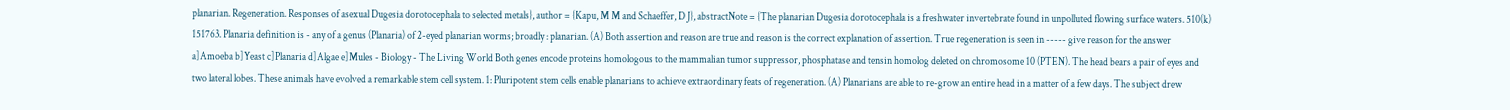planarian. Regeneration. Responses of asexual Dugesia dorotocephala to selected metals}, author = {Kapu, M M and Schaeffer, D J}, abstractNote = {The planarian Dugesia dorotocephala is a freshwater invertebrate found in unpolluted flowing surface waters. 510(k) 151763. Planaria definition is - any of a genus (Planaria) of 2-eyed planarian worms; broadly : planarian. (A) Both assertion and reason are true and reason is the correct explanation of assertion. True regeneration is seen in ----- give reason for the answer a]Amoeba b]Yeast c]Planaria d]Algae e]Mules - Biology - The Living World Both genes encode proteins homologous to the mammalian tumor suppressor, phosphatase and tensin homolog deleted on chromosome 10 (PTEN). The head bears a pair of eyes and two lateral lobes. These animals have evolved a remarkable stem cell system. 1: Pluripotent stem cells enable planarians to achieve extraordinary feats of regeneration. (A) Planarians are able to re-grow an entire head in a matter of a few days. The subject drew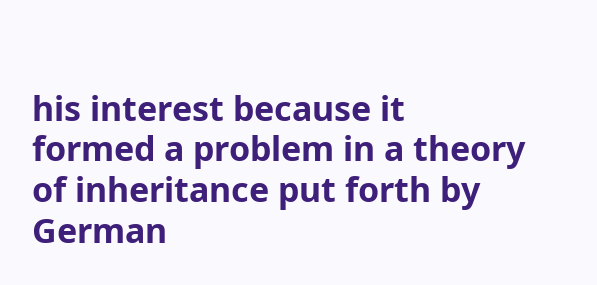his interest because it formed a problem in a theory of inheritance put forth by German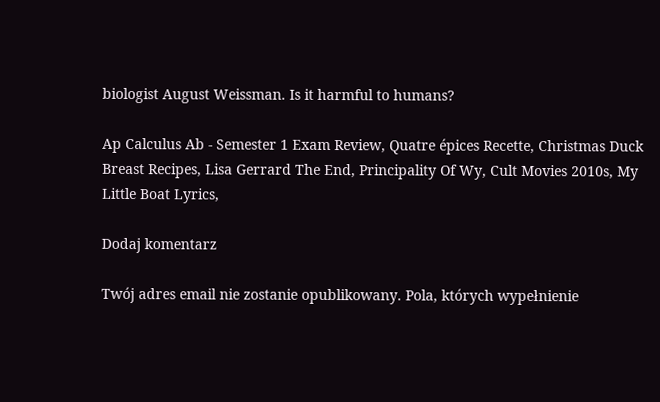biologist August Weissman. Is it harmful to humans?

Ap Calculus Ab - Semester 1 Exam Review, Quatre épices Recette, Christmas Duck Breast Recipes, Lisa Gerrard The End, Principality Of Wy, Cult Movies 2010s, My Little Boat Lyrics,

Dodaj komentarz

Twój adres email nie zostanie opublikowany. Pola, których wypełnienie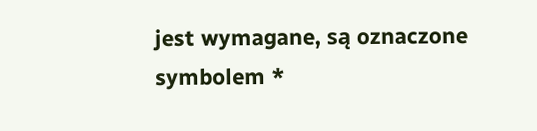jest wymagane, są oznaczone symbolem *